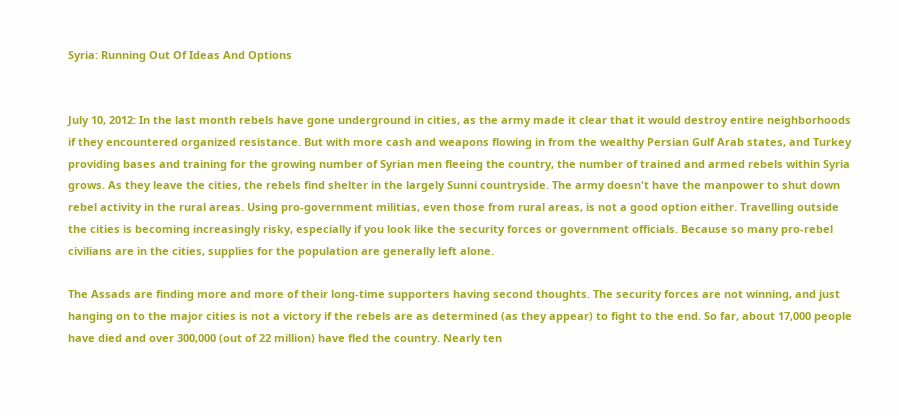Syria: Running Out Of Ideas And Options


July 10, 2012: In the last month rebels have gone underground in cities, as the army made it clear that it would destroy entire neighborhoods if they encountered organized resistance. But with more cash and weapons flowing in from the wealthy Persian Gulf Arab states, and Turkey providing bases and training for the growing number of Syrian men fleeing the country, the number of trained and armed rebels within Syria grows. As they leave the cities, the rebels find shelter in the largely Sunni countryside. The army doesn't have the manpower to shut down rebel activity in the rural areas. Using pro-government militias, even those from rural areas, is not a good option either. Travelling outside the cities is becoming increasingly risky, especially if you look like the security forces or government officials. Because so many pro-rebel civilians are in the cities, supplies for the population are generally left alone.

The Assads are finding more and more of their long-time supporters having second thoughts. The security forces are not winning, and just hanging on to the major cities is not a victory if the rebels are as determined (as they appear) to fight to the end. So far, about 17,000 people have died and over 300,000 (out of 22 million) have fled the country. Nearly ten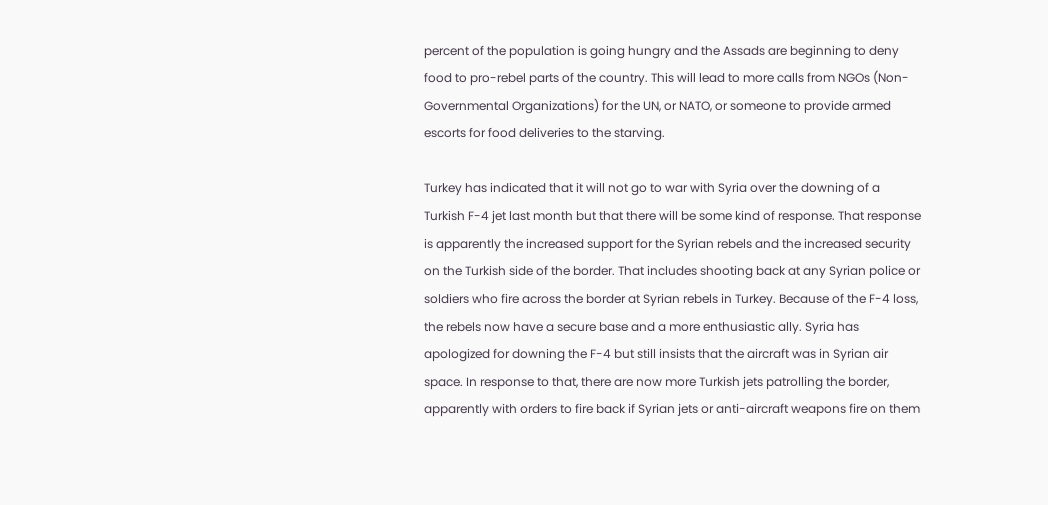percent of the population is going hungry and the Assads are beginning to deny food to pro-rebel parts of the country. This will lead to more calls from NGOs (Non-Governmental Organizations) for the UN, or NATO, or someone to provide armed escorts for food deliveries to the starving.

Turkey has indicated that it will not go to war with Syria over the downing of a Turkish F-4 jet last month but that there will be some kind of response. That response is apparently the increased support for the Syrian rebels and the increased security on the Turkish side of the border. That includes shooting back at any Syrian police or soldiers who fire across the border at Syrian rebels in Turkey. Because of the F-4 loss, the rebels now have a secure base and a more enthusiastic ally. Syria has apologized for downing the F-4 but still insists that the aircraft was in Syrian air space. In response to that, there are now more Turkish jets patrolling the border, apparently with orders to fire back if Syrian jets or anti-aircraft weapons fire on them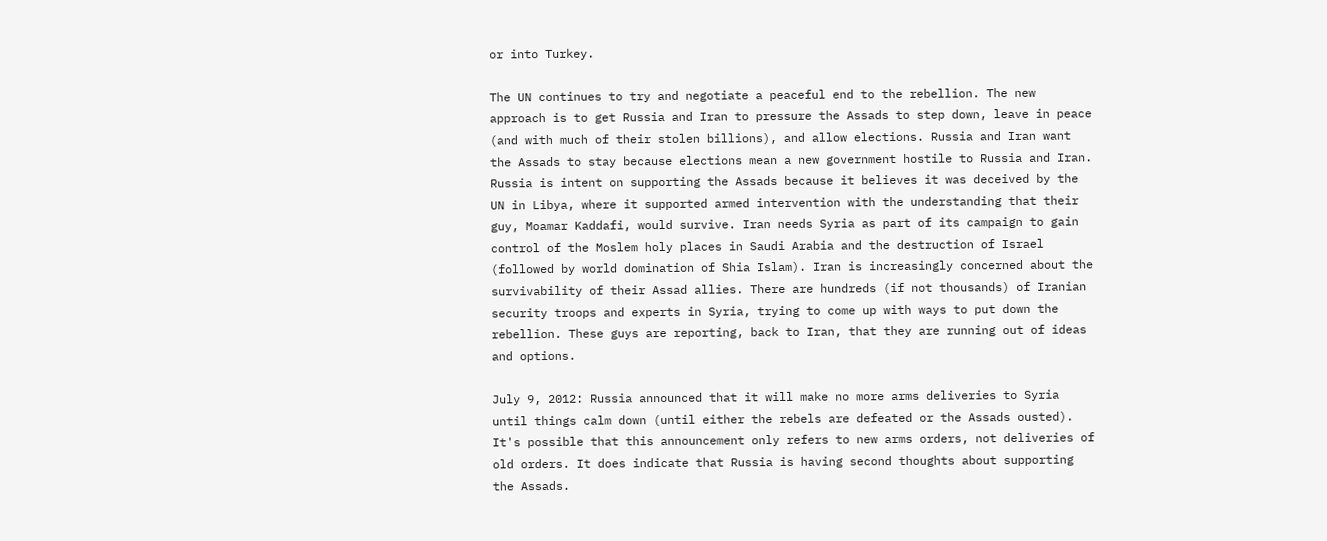or into Turkey.

The UN continues to try and negotiate a peaceful end to the rebellion. The new approach is to get Russia and Iran to pressure the Assads to step down, leave in peace (and with much of their stolen billions), and allow elections. Russia and Iran want the Assads to stay because elections mean a new government hostile to Russia and Iran. Russia is intent on supporting the Assads because it believes it was deceived by the UN in Libya, where it supported armed intervention with the understanding that their guy, Moamar Kaddafi, would survive. Iran needs Syria as part of its campaign to gain control of the Moslem holy places in Saudi Arabia and the destruction of Israel (followed by world domination of Shia Islam). Iran is increasingly concerned about the survivability of their Assad allies. There are hundreds (if not thousands) of Iranian security troops and experts in Syria, trying to come up with ways to put down the rebellion. These guys are reporting, back to Iran, that they are running out of ideas and options.

July 9, 2012: Russia announced that it will make no more arms deliveries to Syria until things calm down (until either the rebels are defeated or the Assads ousted). It's possible that this announcement only refers to new arms orders, not deliveries of old orders. It does indicate that Russia is having second thoughts about supporting the Assads.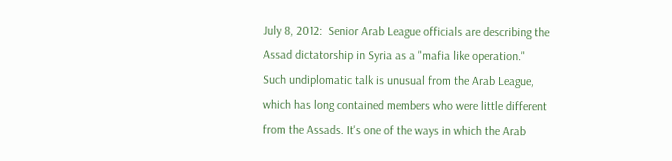July 8, 2012:  Senior Arab League officials are describing the Assad dictatorship in Syria as a "mafia like operation." Such undiplomatic talk is unusual from the Arab League, which has long contained members who were little different from the Assads. It's one of the ways in which the Arab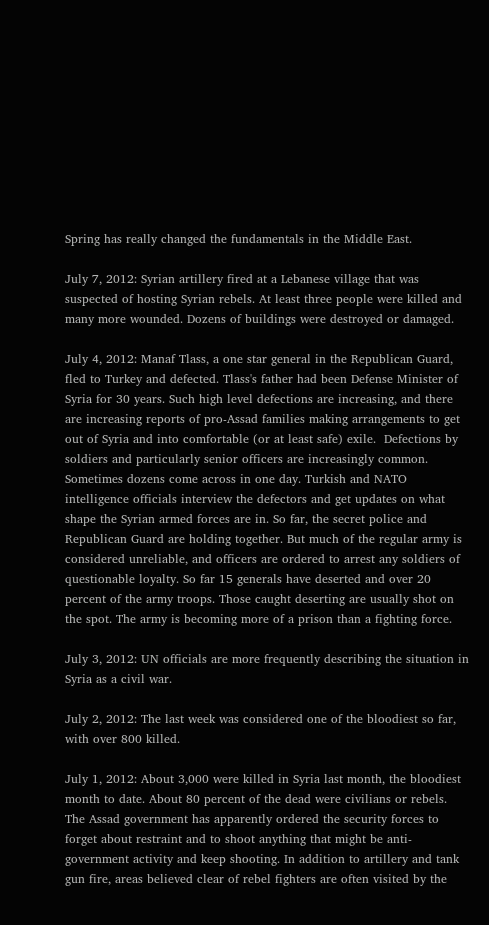Spring has really changed the fundamentals in the Middle East.

July 7, 2012: Syrian artillery fired at a Lebanese village that was suspected of hosting Syrian rebels. At least three people were killed and many more wounded. Dozens of buildings were destroyed or damaged.

July 4, 2012: Manaf Tlass, a one star general in the Republican Guard, fled to Turkey and defected. Tlass's father had been Defense Minister of Syria for 30 years. Such high level defections are increasing, and there are increasing reports of pro-Assad families making arrangements to get out of Syria and into comfortable (or at least safe) exile.  Defections by soldiers and particularly senior officers are increasingly common. Sometimes dozens come across in one day. Turkish and NATO intelligence officials interview the defectors and get updates on what shape the Syrian armed forces are in. So far, the secret police and Republican Guard are holding together. But much of the regular army is considered unreliable, and officers are ordered to arrest any soldiers of questionable loyalty. So far 15 generals have deserted and over 20 percent of the army troops. Those caught deserting are usually shot on the spot. The army is becoming more of a prison than a fighting force.

July 3, 2012: UN officials are more frequently describing the situation in Syria as a civil war.

July 2, 2012: The last week was considered one of the bloodiest so far, with over 800 killed.

July 1, 2012: About 3,000 were killed in Syria last month, the bloodiest month to date. About 80 percent of the dead were civilians or rebels. The Assad government has apparently ordered the security forces to forget about restraint and to shoot anything that might be anti-government activity and keep shooting. In addition to artillery and tank gun fire, areas believed clear of rebel fighters are often visited by the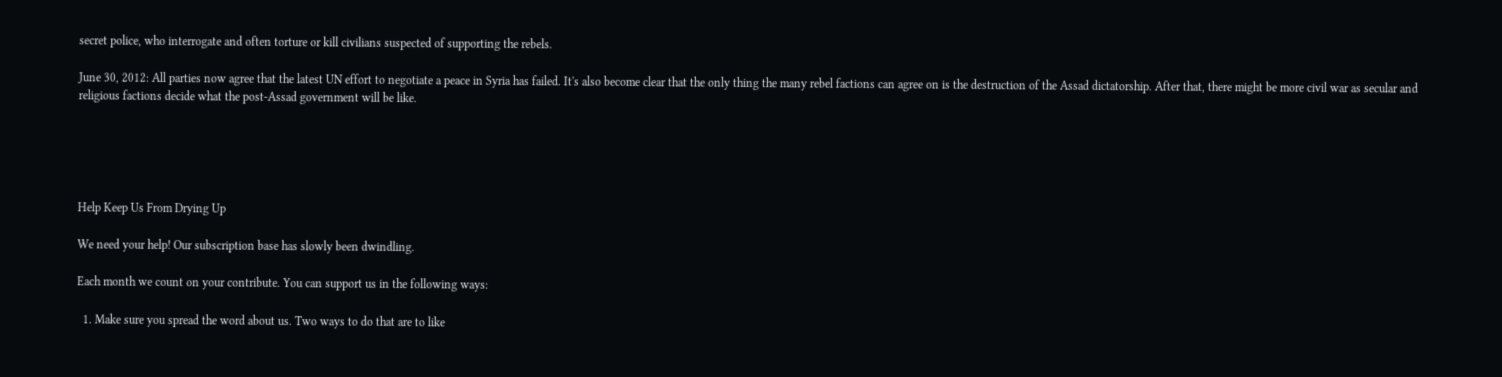secret police, who interrogate and often torture or kill civilians suspected of supporting the rebels.

June 30, 2012: All parties now agree that the latest UN effort to negotiate a peace in Syria has failed. It's also become clear that the only thing the many rebel factions can agree on is the destruction of the Assad dictatorship. After that, there might be more civil war as secular and religious factions decide what the post-Assad government will be like.





Help Keep Us From Drying Up

We need your help! Our subscription base has slowly been dwindling.

Each month we count on your contribute. You can support us in the following ways:

  1. Make sure you spread the word about us. Two ways to do that are to like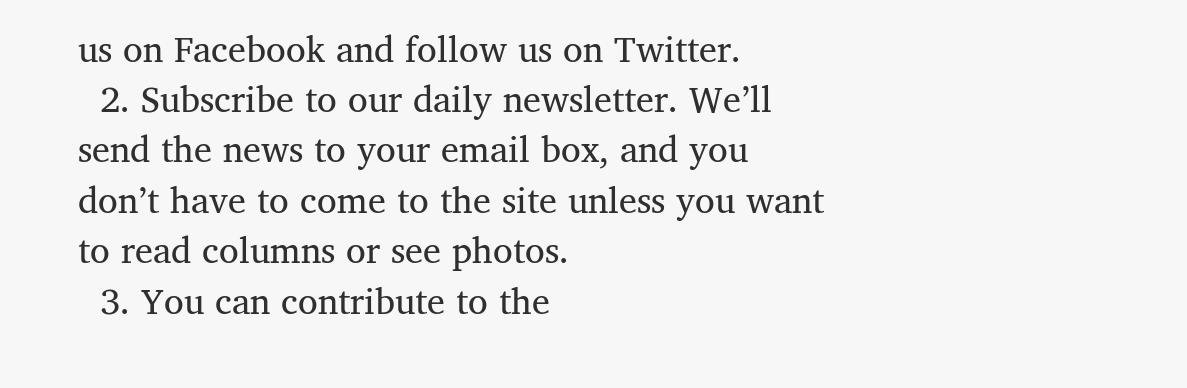us on Facebook and follow us on Twitter.
  2. Subscribe to our daily newsletter. We’ll send the news to your email box, and you don’t have to come to the site unless you want to read columns or see photos.
  3. You can contribute to the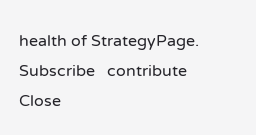health of StrategyPage.
Subscribe   contribute   Close